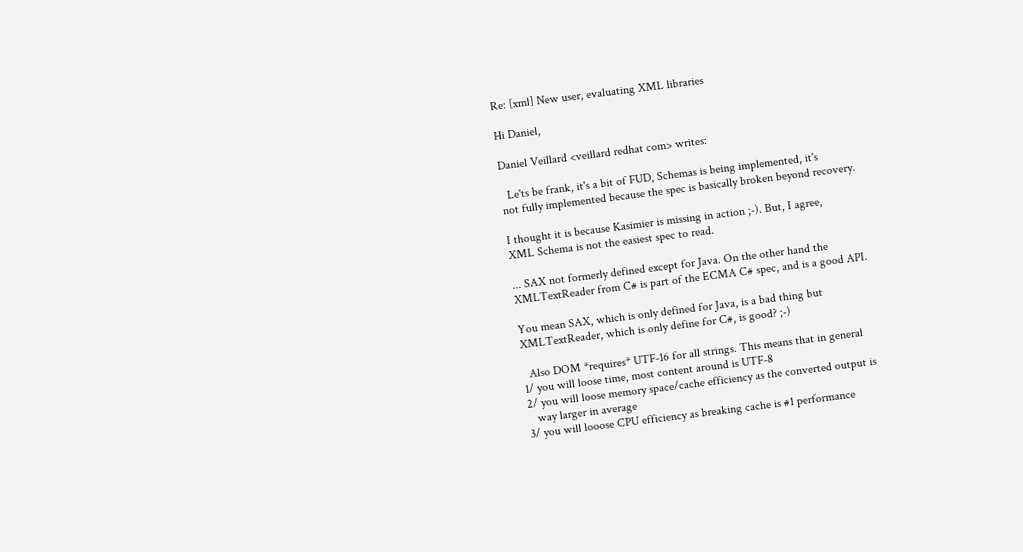Re: [xml] New user, evaluating XML libraries

Hi Daniel,

Daniel Veillard <veillard redhat com> writes:

  Le'ts be frank, it's a bit of FUD, Schemas is being implemented, it's
not fully implemented because the spec is basically broken beyond recovery.

I thought it is because Kasimier is missing in action ;-). But, I agree,
XML Schema is not the easiest spec to read.

... SAX not formerly defined except for Java. On the other hand the
XMLTextReader from C# is part of the ECMA C# spec, and is a good API.

You mean SAX, which is only defined for Java, is a bad thing but
XMLTextReader, which is only define for C#, is good? ;-)

  Also DOM *requires* UTF-16 for all strings. This means that in general
1/ you will loose time, most content around is UTF-8
2/ you will loose memory space/cache efficiency as the converted output is
   way larger in average
3/ you will looose CPU efficiency as breaking cache is #1 performance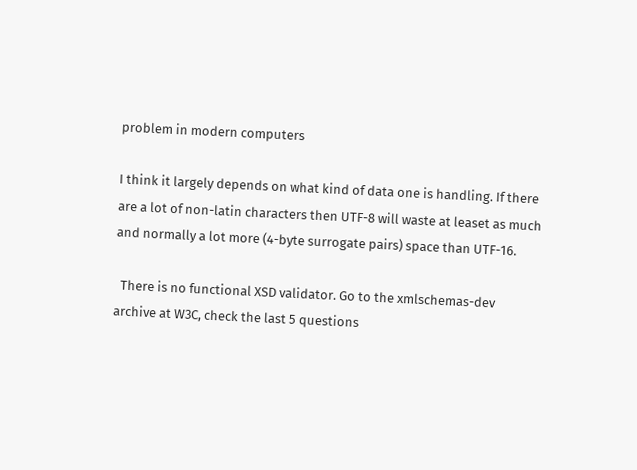problem in modern computers

I think it largely depends on what kind of data one is handling. If there
are a lot of non-latin characters then UTF-8 will waste at leaset as much
and normally a lot more (4-byte surrogate pairs) space than UTF-16.

  There is no functional XSD validator. Go to the xmlschemas-dev
archive at W3C, check the last 5 questions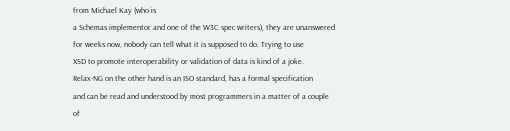from Michael Kay (who is
a Schemas implementor and one of the W3C spec writers), they are unanswered
for weeks now, nobody can tell what it is supposed to do. Trying to use
XSD to promote interoperability or validation of data is kind of a joke.
Relax-NG on the other hand is an ISO standard, has a formal specification
and can be read and understood by most programmers in a matter of a couple
of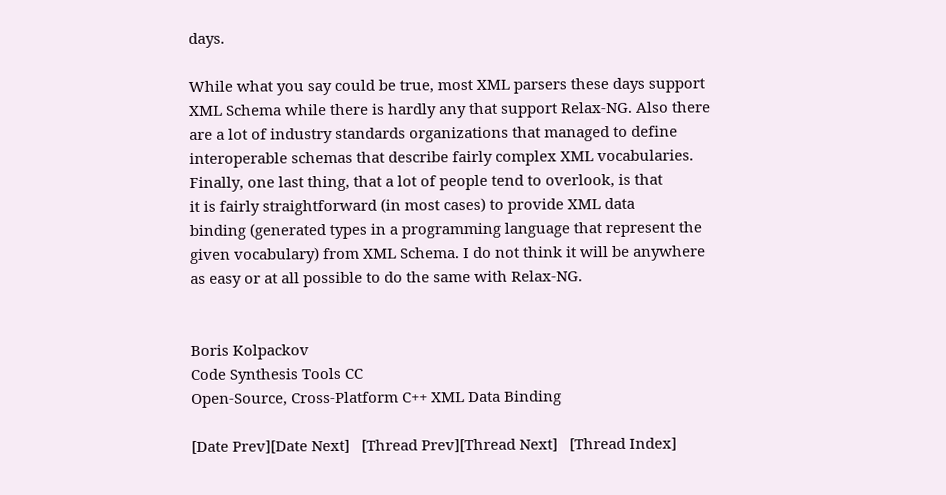days.

While what you say could be true, most XML parsers these days support
XML Schema while there is hardly any that support Relax-NG. Also there
are a lot of industry standards organizations that managed to define
interoperable schemas that describe fairly complex XML vocabularies.
Finally, one last thing, that a lot of people tend to overlook, is that
it is fairly straightforward (in most cases) to provide XML data
binding (generated types in a programming language that represent the
given vocabulary) from XML Schema. I do not think it will be anywhere
as easy or at all possible to do the same with Relax-NG.


Boris Kolpackov
Code Synthesis Tools CC
Open-Source, Cross-Platform C++ XML Data Binding

[Date Prev][Date Next]   [Thread Prev][Thread Next]   [Thread Index]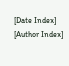[Date Index] [Author Index]